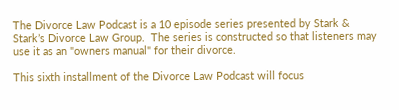The Divorce Law Podcast is a 10 episode series presented by Stark & Stark’s Divorce Law Group.  The series is constructed so that listeners may use it as an "owners manual" for their divorce.

This sixth installment of the Divorce Law Podcast will focus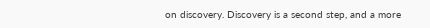on discovery. Discovery is a second step, and a more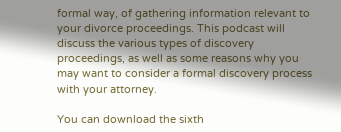formal way, of gathering information relevant to your divorce proceedings. This podcast will discuss the various types of discovery proceedings, as well as some reasons why you may want to consider a formal discovery process with your attorney.

You can download the sixth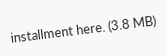installment here. (3.8 MB)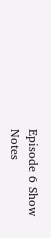Episode 6 Show Notes